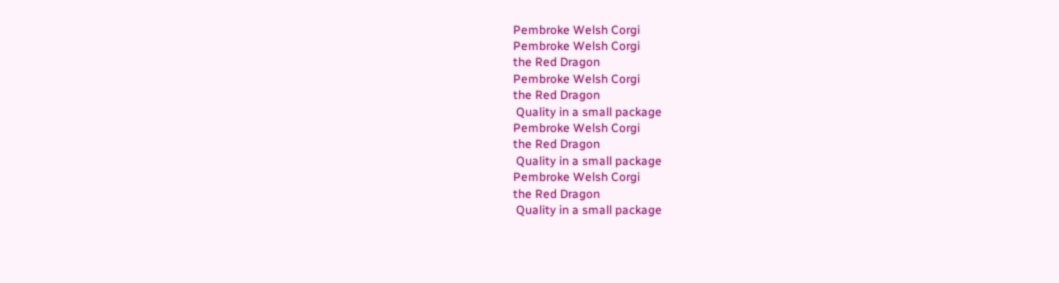Pembroke Welsh Corgi
Pembroke Welsh Corgi
the Red Dragon
Pembroke Welsh Corgi
the Red Dragon
 Quality in a small package
Pembroke Welsh Corgi
the Red Dragon
 Quality in a small package
Pembroke Welsh Corgi
the Red Dragon
 Quality in a small package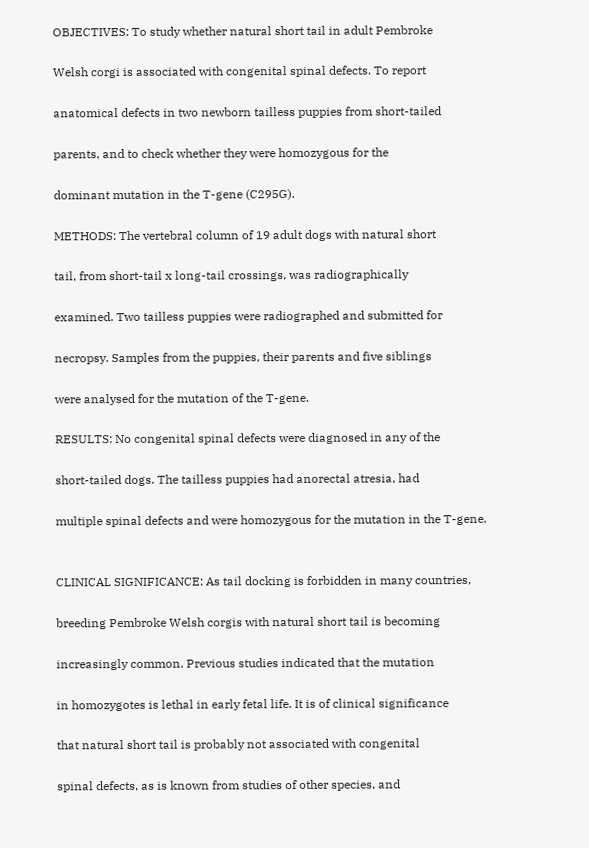OBJECTIVES: To study whether natural short tail in adult Pembroke

Welsh corgi is associated with congenital spinal defects. To report

anatomical defects in two newborn tailless puppies from short-tailed

parents, and to check whether they were homozygous for the

dominant mutation in the T-gene (C295G).

METHODS: The vertebral column of 19 adult dogs with natural short

tail, from short-tail x long-tail crossings, was radiographically

examined. Two tailless puppies were radiographed and submitted for

necropsy. Samples from the puppies, their parents and five siblings

were analysed for the mutation of the T-gene.

RESULTS: No congenital spinal defects were diagnosed in any of the

short-tailed dogs. The tailless puppies had anorectal atresia, had

multiple spinal defects and were homozygous for the mutation in the T-gene.


CLINICAL SIGNIFICANCE: As tail docking is forbidden in many countries,

breeding Pembroke Welsh corgis with natural short tail is becoming

increasingly common. Previous studies indicated that the mutation

in homozygotes is lethal in early fetal life. It is of clinical significance

that natural short tail is probably not associated with congenital

spinal defects, as is known from studies of other species, and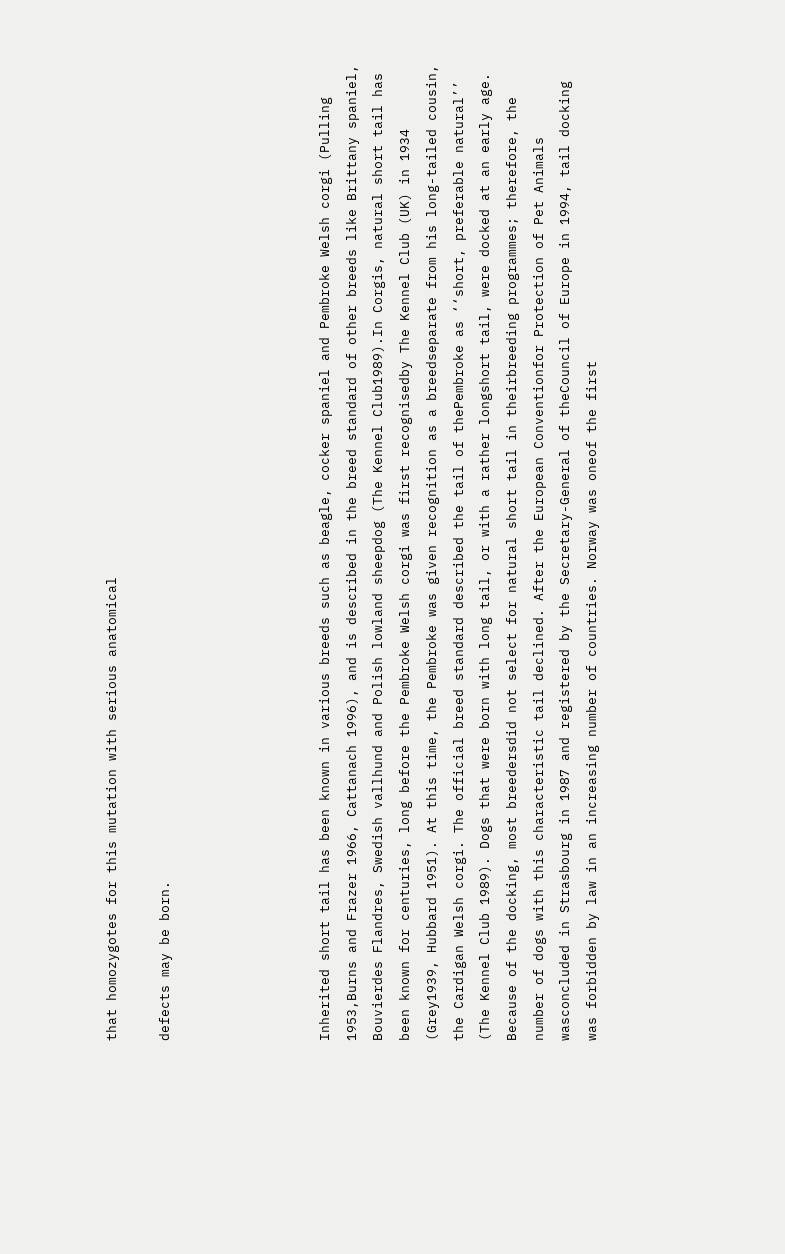that homozygotes for this mutation with serious anatomical

defects may be born.





Inherited short tail has been known in various breeds such as beagle, cocker spaniel and Pembroke Welsh corgi (Pulling 1953,Burns and Frazer 1966, Cattanach 1996), and is described in the breed standard of other breeds like Brittany spaniel, Bouvierdes Flandres, Swedish vallhund and Polish lowland sheepdog (The Kennel Club1989).In Corgis, natural short tail has been known for centuries, long before the Pembroke Welsh corgi was first recognisedby The Kennel Club (UK) in 1934 (Grey1939, Hubbard 1951). At this time, the Pembroke was given recognition as a breedseparate from his long-tailed cousin, the Cardigan Welsh corgi. The official breed standard described the tail of thePembroke as ‘‘short, preferable natural’’ (The Kennel Club 1989). Dogs that were born with long tail, or with a rather longshort tail, were docked at an early age. Because of the docking, most breedersdid not select for natural short tail in theirbreeding programmes; therefore, the number of dogs with this characteristic tail declined. After the European Conventionfor Protection of Pet Animals wasconcluded in Strasbourg in 1987 and registered by the Secretary-General of theCouncil of Europe in 1994, tail docking was forbidden by law in an increasing number of countries. Norway was oneof the first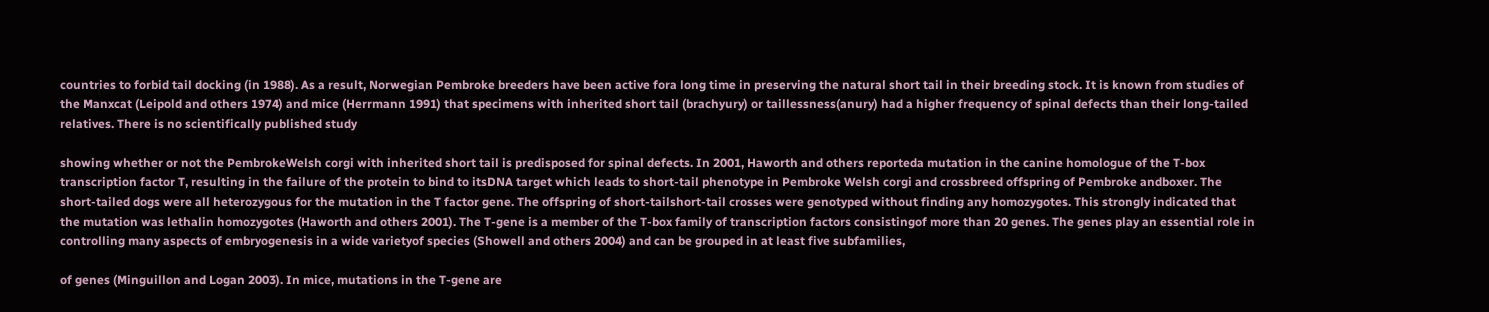countries to forbid tail docking (in 1988). As a result, Norwegian Pembroke breeders have been active fora long time in preserving the natural short tail in their breeding stock. It is known from studies of the Manxcat (Leipold and others 1974) and mice (Herrmann 1991) that specimens with inherited short tail (brachyury) or taillessness(anury) had a higher frequency of spinal defects than their long-tailed relatives. There is no scientifically published study

showing whether or not the PembrokeWelsh corgi with inherited short tail is predisposed for spinal defects. In 2001, Haworth and others reporteda mutation in the canine homologue of the T-box transcription factor T, resulting in the failure of the protein to bind to itsDNA target which leads to short-tail phenotype in Pembroke Welsh corgi and crossbreed offspring of Pembroke andboxer. The short-tailed dogs were all heterozygous for the mutation in the T factor gene. The offspring of short-tailshort-tail crosses were genotyped without finding any homozygotes. This strongly indicated that the mutation was lethalin homozygotes (Haworth and others 2001). The T-gene is a member of the T-box family of transcription factors consistingof more than 20 genes. The genes play an essential role in controlling many aspects of embryogenesis in a wide varietyof species (Showell and others 2004) and can be grouped in at least five subfamilies,

of genes (Minguillon and Logan 2003). In mice, mutations in the T-gene are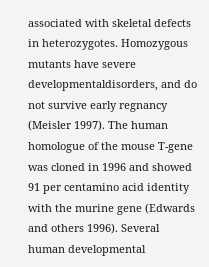associated with skeletal defects in heterozygotes. Homozygous mutants have severe developmentaldisorders, and do not survive early regnancy (Meisler 1997). The human homologue of the mouse T-gene was cloned in 1996 and showed 91 per centamino acid identity with the murine gene (Edwards and others 1996). Several human developmental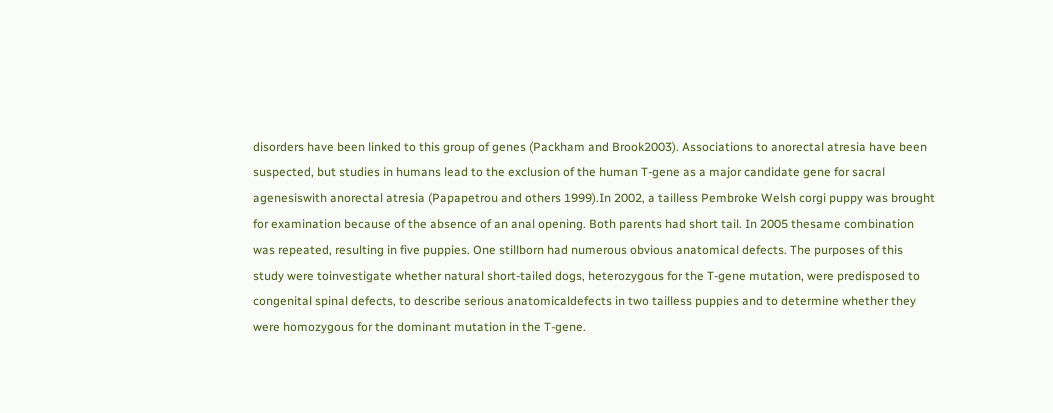disorders have been linked to this group of genes (Packham and Brook2003). Associations to anorectal atresia have been suspected, but studies in humans lead to the exclusion of the human T-gene as a major candidate gene for sacral agenesiswith anorectal atresia (Papapetrou and others 1999).In 2002, a tailless Pembroke Welsh corgi puppy was brought for examination because of the absence of an anal opening. Both parents had short tail. In 2005 thesame combination was repeated, resulting in five puppies. One stillborn had numerous obvious anatomical defects. The purposes of this study were toinvestigate whether natural short-tailed dogs, heterozygous for the T-gene mutation, were predisposed to congenital spinal defects, to describe serious anatomicaldefects in two tailless puppies and to determine whether they were homozygous for the dominant mutation in the T-gene.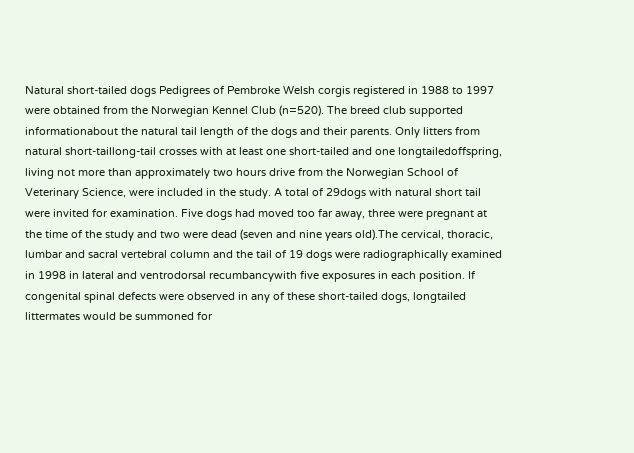Natural short-tailed dogs Pedigrees of Pembroke Welsh corgis registered in 1988 to 1997 were obtained from the Norwegian Kennel Club (n=520). The breed club supported informationabout the natural tail length of the dogs and their parents. Only litters from natural short-taillong-tail crosses with at least one short-tailed and one longtailedoffspring, living not more than approximately two hours drive from the Norwegian School of Veterinary Science, were included in the study. A total of 29dogs with natural short tail were invited for examination. Five dogs had moved too far away, three were pregnant at the time of the study and two were dead (seven and nine years old).The cervical, thoracic, lumbar and sacral vertebral column and the tail of 19 dogs were radiographically examined in 1998 in lateral and ventrodorsal recumbancywith five exposures in each position. If congenital spinal defects were observed in any of these short-tailed dogs, longtailed littermates would be summoned for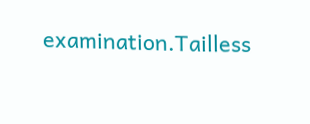examination.Tailless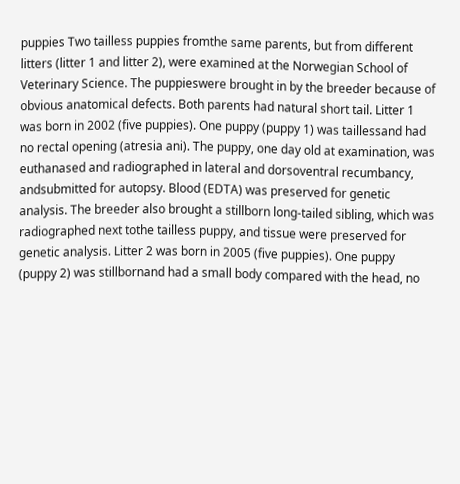puppies Two tailless puppies fromthe same parents, but from different litters (litter 1 and litter 2), were examined at the Norwegian School of Veterinary Science. The puppieswere brought in by the breeder because of obvious anatomical defects. Both parents had natural short tail. Litter 1 was born in 2002 (five puppies). One puppy (puppy 1) was taillessand had no rectal opening (atresia ani). The puppy, one day old at examination, was euthanased and radiographed in lateral and dorsoventral recumbancy, andsubmitted for autopsy. Blood (EDTA) was preserved for genetic analysis. The breeder also brought a stillborn long-tailed sibling, which was radiographed next tothe tailless puppy, and tissue were preserved for genetic analysis. Litter 2 was born in 2005 (five puppies). One puppy (puppy 2) was stillbornand had a small body compared with the head, no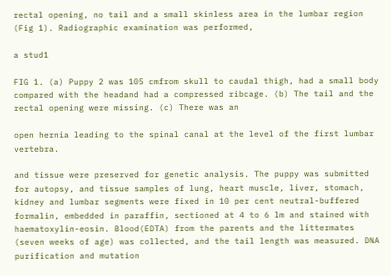rectal opening, no tail and a small skinless area in the lumbar region (Fig 1). Radiographic examination was performed,

a stud1

FIG 1. (a) Puppy 2 was 105 cmfrom skull to caudal thigh, had a small body compared with the headand had a compressed ribcage. (b) The tail and the rectal opening were missing. (c) There was an

open hernia leading to the spinal canal at the level of the first lumbar vertebra.

and tissue were preserved for genetic analysis. The puppy was submitted for autopsy, and tissue samples of lung, heart muscle, liver, stomach, kidney and lumbar segments were fixed in 10 per cent neutral-buffered formalin, embedded in paraffin, sectioned at 4 to 6 lm and stained with haematoxylin-eosin. Blood(EDTA) from the parents and the littermates (seven weeks of age) was collected, and the tail length was measured. DNA purification and mutation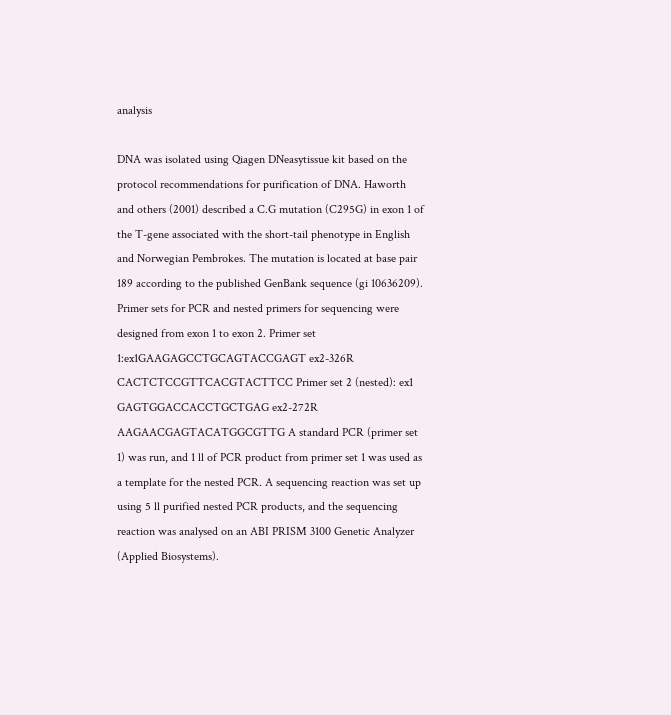analysis

DNA was isolated using Qiagen DNeasytissue kit based on the protocol recommendations for purification of DNA. Haworth and others (2001) described a C.G mutation (C295G) in exon 1 of the T-gene associated with the short-tail phenotype in English and Norwegian Pembrokes. The mutation is located at base pair 189 according to the published GenBank sequence (gi 10636209). Primer sets for PCR and nested primers for sequencing were designed from exon 1 to exon 2. Primer set 1:ex1GAAGAGCCTGCAGTACCGAGT ex2-326R CACTCTCCGTTCACGTACTTCC Primer set 2 (nested): ex1 GAGTGGACCACCTGCTGAG ex2-272R AAGAACGAGTACATGGCGTTG A standard PCR (primer set 1) was run, and 1 ll of PCR product from primer set 1 was used as a template for the nested PCR. A sequencing reaction was set up using 5 ll purified nested PCR products, and the sequencing reaction was analysed on an ABI PRISM 3100 Genetic Analyzer (Applied Biosystems).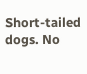Short-tailed dogs. No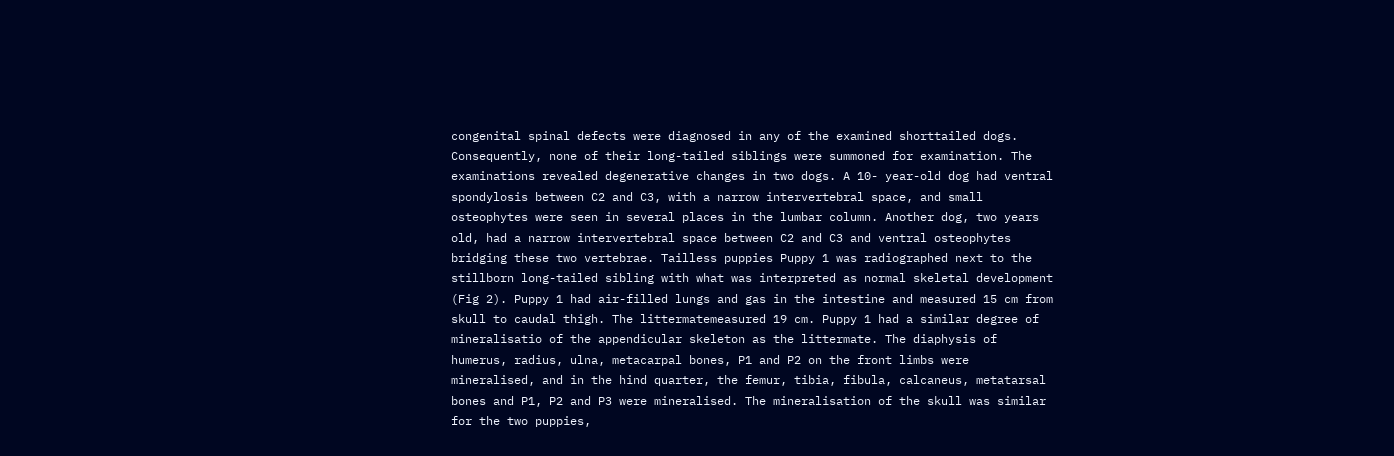congenital spinal defects were diagnosed in any of the examined shorttailed dogs. Consequently, none of their long-tailed siblings were summoned for examination. The examinations revealed degenerative changes in two dogs. A 10- year-old dog had ventral spondylosis between C2 and C3, with a narrow intervertebral space, and small osteophytes were seen in several places in the lumbar column. Another dog, two years old, had a narrow intervertebral space between C2 and C3 and ventral osteophytes bridging these two vertebrae. Tailless puppies Puppy 1 was radiographed next to the stillborn long-tailed sibling with what was interpreted as normal skeletal development (Fig 2). Puppy 1 had air-filled lungs and gas in the intestine and measured 15 cm from skull to caudal thigh. The littermatemeasured 19 cm. Puppy 1 had a similar degree of mineralisatio of the appendicular skeleton as the littermate. The diaphysis of humerus, radius, ulna, metacarpal bones, P1 and P2 on the front limbs were mineralised, and in the hind quarter, the femur, tibia, fibula, calcaneus, metatarsal bones and P1, P2 and P3 were mineralised. The mineralisation of the skull was similar for the two puppies,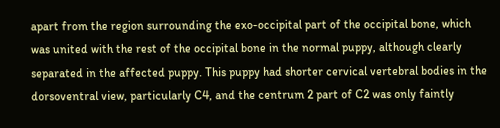apart from the region surrounding the exo-occipital part of the occipital bone, which was united with the rest of the occipital bone in the normal puppy, although clearly separated in the affected puppy. This puppy had shorter cervical vertebral bodies in the dorsoventral view, particularly C4, and the centrum 2 part of C2 was only faintly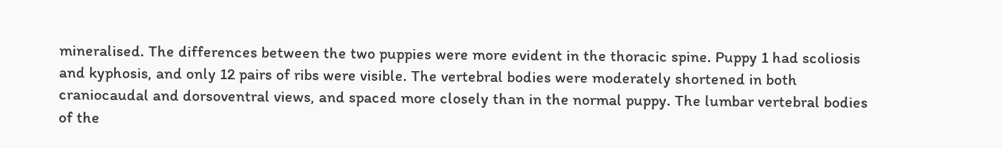mineralised. The differences between the two puppies were more evident in the thoracic spine. Puppy 1 had scoliosis and kyphosis, and only 12 pairs of ribs were visible. The vertebral bodies were moderately shortened in both craniocaudal and dorsoventral views, and spaced more closely than in the normal puppy. The lumbar vertebral bodies of the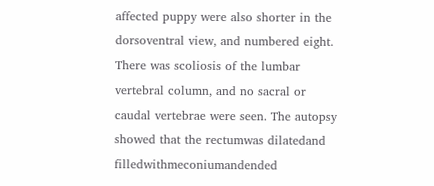affected puppy were also shorter in the dorsoventral view, and numbered eight. There was scoliosis of the lumbar vertebral column, and no sacral or caudal vertebrae were seen. The autopsy showed that the rectumwas dilatedand filledwithmeconiumandended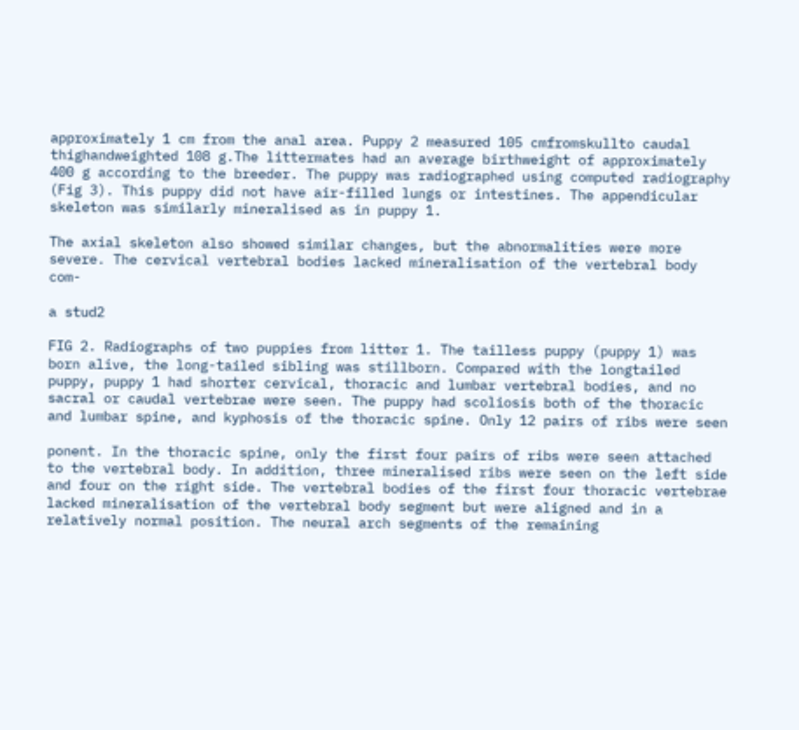approximately 1 cm from the anal area. Puppy 2 measured 105 cmfromskullto caudal thighandweighted 108 g.The littermates had an average birthweight of approximately 400 g according to the breeder. The puppy was radiographed using computed radiography (Fig 3). This puppy did not have air-filled lungs or intestines. The appendicular skeleton was similarly mineralised as in puppy 1.

The axial skeleton also showed similar changes, but the abnormalities were more severe. The cervical vertebral bodies lacked mineralisation of the vertebral body com-

a stud2

FIG 2. Radiographs of two puppies from litter 1. The tailless puppy (puppy 1) was born alive, the long-tailed sibling was stillborn. Compared with the longtailed puppy, puppy 1 had shorter cervical, thoracic and lumbar vertebral bodies, and no sacral or caudal vertebrae were seen. The puppy had scoliosis both of the thoracic and lumbar spine, and kyphosis of the thoracic spine. Only 12 pairs of ribs were seen

ponent. In the thoracic spine, only the first four pairs of ribs were seen attached to the vertebral body. In addition, three mineralised ribs were seen on the left side and four on the right side. The vertebral bodies of the first four thoracic vertebrae lacked mineralisation of the vertebral body segment but were aligned and in a relatively normal position. The neural arch segments of the remaining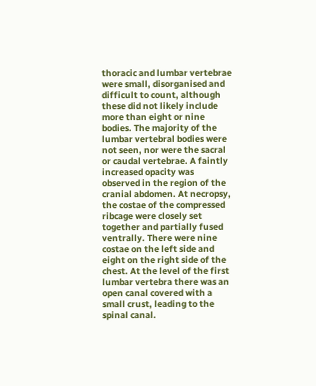thoracic and lumbar vertebrae were small, disorganised and difficult to count, although these did not likely include more than eight or nine bodies. The majority of the lumbar vertebral bodies were not seen, nor were the sacral or caudal vertebrae. A faintly increased opacity was observed in the region of the cranial abdomen. At necropsy, the costae of the compressed ribcage were closely set together and partially fused ventrally. There were nine costae on the left side and eight on the right side of the chest. At the level of the first lumbar vertebra there was an open canal covered with a small crust, leading to the spinal canal.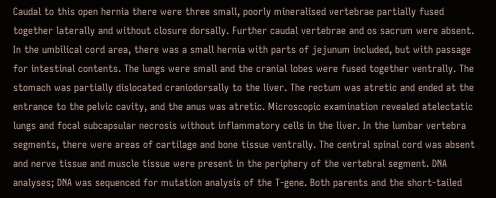Caudal to this open hernia there were three small, poorly mineralised vertebrae partially fused together laterally and without closure dorsally. Further caudal vertebrae and os sacrum were absent. In the umbilical cord area, there was a small hernia with parts of jejunum included, but with passage for intestinal contents. The lungs were small and the cranial lobes were fused together ventrally. The stomach was partially dislocated craniodorsally to the liver. The rectum was atretic and ended at the entrance to the pelvic cavity, and the anus was atretic. Microscopic examination revealed atelectatic lungs and focal subcapsular necrosis without inflammatory cells in the liver. In the lumbar vertebra segments, there were areas of cartilage and bone tissue ventrally. The central spinal cord was absent and nerve tissue and muscle tissue were present in the periphery of the vertebral segment. DNA analyses; DNA was sequenced for mutation analysis of the T-gene. Both parents and the short-tailed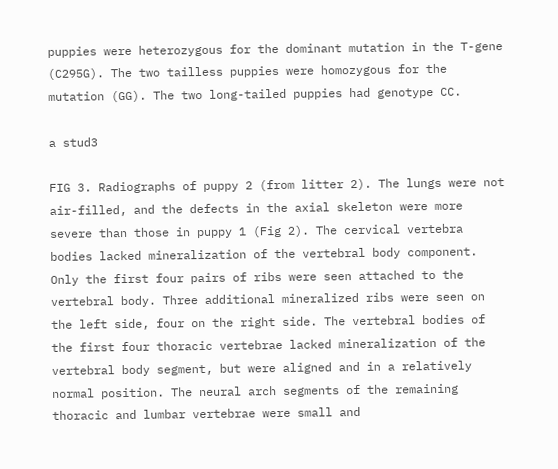puppies were heterozygous for the dominant mutation in the T-gene (C295G). The two tailless puppies were homozygous for the mutation (GG). The two long-tailed puppies had genotype CC.

a stud3

FIG 3. Radiographs of puppy 2 (from litter 2). The lungs were not air-filled, and the defects in the axial skeleton were more severe than those in puppy 1 (Fig 2). The cervical vertebra bodies lacked mineralization of the vertebral body component. Only the first four pairs of ribs were seen attached to the vertebral body. Three additional mineralized ribs were seen on the left side, four on the right side. The vertebral bodies of the first four thoracic vertebrae lacked mineralization of the vertebral body segment, but were aligned and in a relatively normal position. The neural arch segments of the remaining thoracic and lumbar vertebrae were small and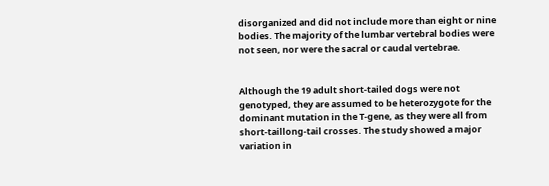disorganized and did not include more than eight or nine bodies. The majority of the lumbar vertebral bodies were not seen, nor were the sacral or caudal vertebrae.


Although the 19 adult short-tailed dogs were not genotyped, they are assumed to be heterozygote for the dominant mutation in the T-gene, as they were all from short-taillong-tail crosses. The study showed a major variation in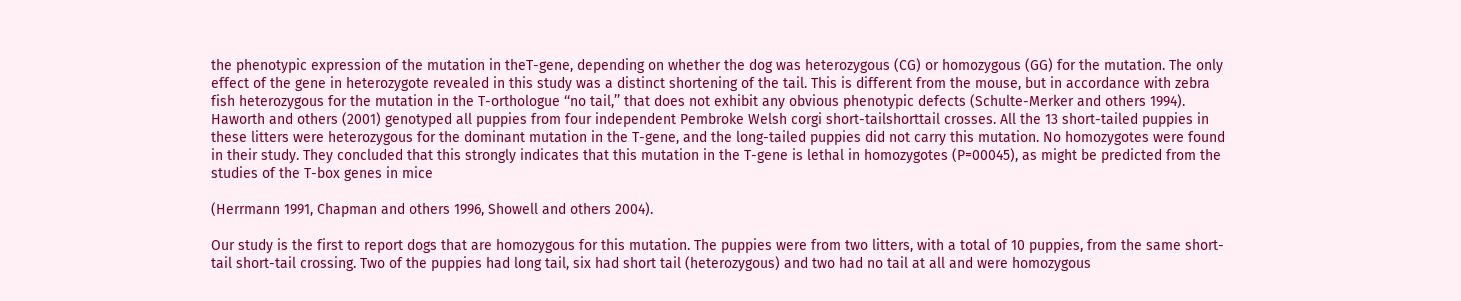the phenotypic expression of the mutation in theT-gene, depending on whether the dog was heterozygous (CG) or homozygous (GG) for the mutation. The only effect of the gene in heterozygote revealed in this study was a distinct shortening of the tail. This is different from the mouse, but in accordance with zebra fish heterozygous for the mutation in the T-orthologue ‘‘no tail,’’ that does not exhibit any obvious phenotypic defects (Schulte-Merker and others 1994). Haworth and others (2001) genotyped all puppies from four independent Pembroke Welsh corgi short-tailshorttail crosses. All the 13 short-tailed puppies in these litters were heterozygous for the dominant mutation in the T-gene, and the long-tailed puppies did not carry this mutation. No homozygotes were found in their study. They concluded that this strongly indicates that this mutation in the T-gene is lethal in homozygotes (P=00045), as might be predicted from the studies of the T-box genes in mice

(Herrmann 1991, Chapman and others 1996, Showell and others 2004).

Our study is the first to report dogs that are homozygous for this mutation. The puppies were from two litters, with a total of 10 puppies, from the same short-tail short-tail crossing. Two of the puppies had long tail, six had short tail (heterozygous) and two had no tail at all and were homozygous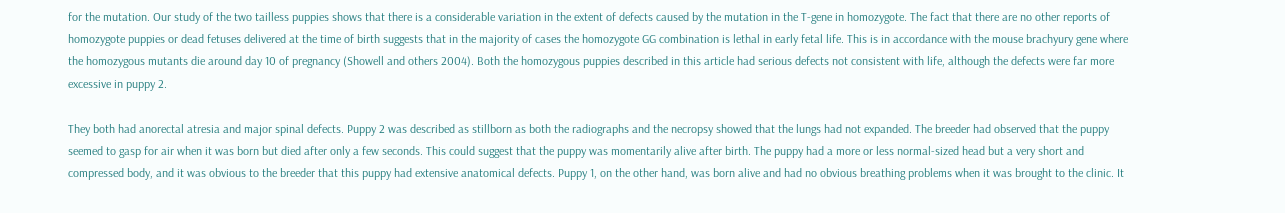for the mutation. Our study of the two tailless puppies shows that there is a considerable variation in the extent of defects caused by the mutation in the T-gene in homozygote. The fact that there are no other reports of homozygote puppies or dead fetuses delivered at the time of birth suggests that in the majority of cases the homozygote GG combination is lethal in early fetal life. This is in accordance with the mouse brachyury gene where the homozygous mutants die around day 10 of pregnancy (Showell and others 2004). Both the homozygous puppies described in this article had serious defects not consistent with life, although the defects were far more excessive in puppy 2.

They both had anorectal atresia and major spinal defects. Puppy 2 was described as stillborn as both the radiographs and the necropsy showed that the lungs had not expanded. The breeder had observed that the puppy seemed to gasp for air when it was born but died after only a few seconds. This could suggest that the puppy was momentarily alive after birth. The puppy had a more or less normal-sized head but a very short and compressed body, and it was obvious to the breeder that this puppy had extensive anatomical defects. Puppy 1, on the other hand, was born alive and had no obvious breathing problems when it was brought to the clinic. It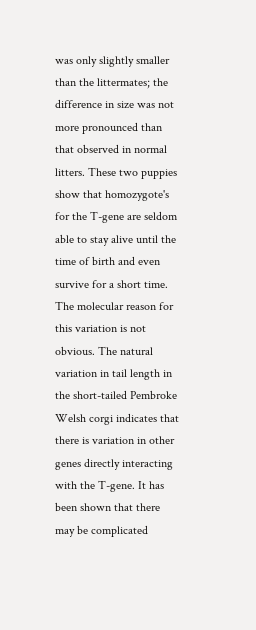was only slightly smaller than the littermates; the difference in size was not more pronounced than that observed in normal litters. These two puppies show that homozygote's for the T-gene are seldom able to stay alive until the time of birth and even survive for a short time. The molecular reason for this variation is not obvious. The natural variation in tail length in the short-tailed Pembroke Welsh corgi indicates that there is variation in other genes directly interacting with the T-gene. It has been shown that there may be complicated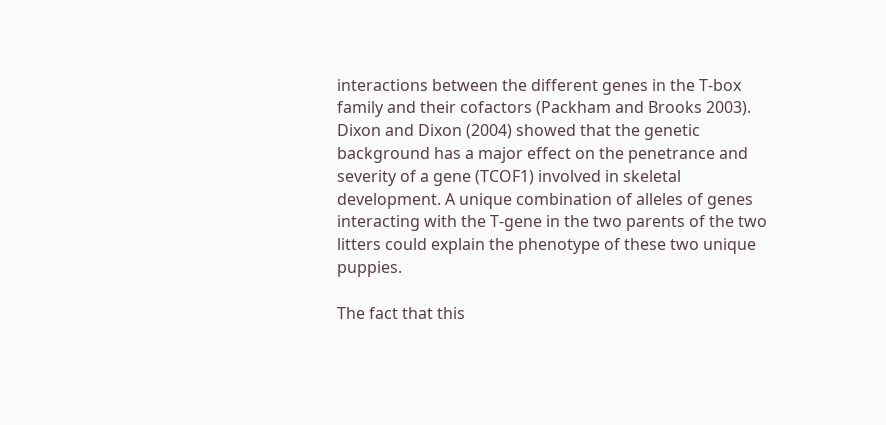interactions between the different genes in the T-box family and their cofactors (Packham and Brooks 2003). Dixon and Dixon (2004) showed that the genetic background has a major effect on the penetrance and severity of a gene (TCOF1) involved in skeletal development. A unique combination of alleles of genes interacting with the T-gene in the two parents of the two litters could explain the phenotype of these two unique puppies.

The fact that this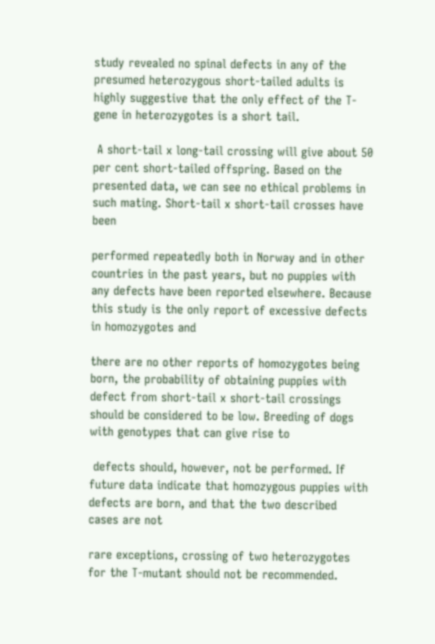study revealed no spinal defects in any of the presumed heterozygous short-tailed adults is highly suggestive that the only effect of the T-gene in heterozygotes is a short tail.

 A short-tail x long-tail crossing will give about 50 per cent short-tailed offspring. Based on the presented data, we can see no ethical problems in such mating. Short-tail x short-tail crosses have been

performed repeatedly both in Norway and in other countries in the past years, but no puppies with any defects have been reported elsewhere. Because this study is the only report of excessive defects in homozygotes and

there are no other reports of homozygotes being born, the probability of obtaining puppies with defect from short-tail x short-tail crossings should be considered to be low. Breeding of dogs with genotypes that can give rise to

 defects should, however, not be performed. If future data indicate that homozygous puppies with defects are born, and that the two described cases are not

rare exceptions, crossing of two heterozygotes for the T-mutant should not be recommended.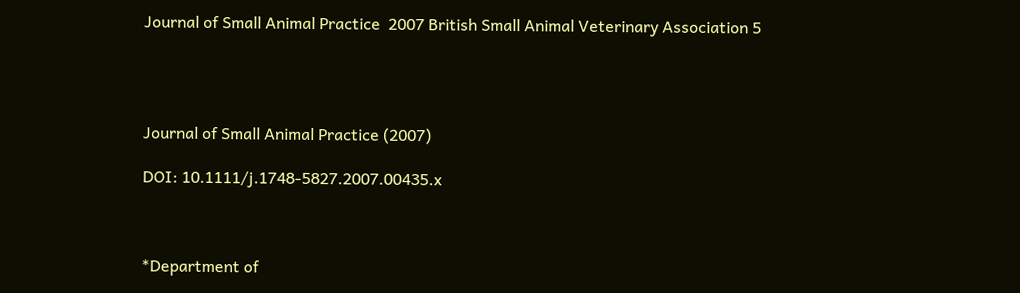Journal of Small Animal Practice  2007 British Small Animal Veterinary Association 5




Journal of Small Animal Practice (2007)

DOI: 10.1111/j.1748-5827.2007.00435.x



*Department of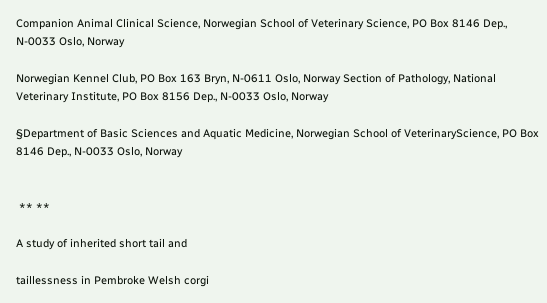Companion Animal Clinical Science, Norwegian School of Veterinary Science, PO Box 8146 Dep., N-0033 Oslo, Norway

Norwegian Kennel Club, PO Box 163 Bryn, N-0611 Oslo, Norway Section of Pathology, National Veterinary Institute, PO Box 8156 Dep., N-0033 Oslo, Norway

§Department of Basic Sciences and Aquatic Medicine, Norwegian School of VeterinaryScience, PO Box 8146 Dep., N-0033 Oslo, Norway


 ** **

A study of inherited short tail and

taillessness in Pembroke Welsh corgi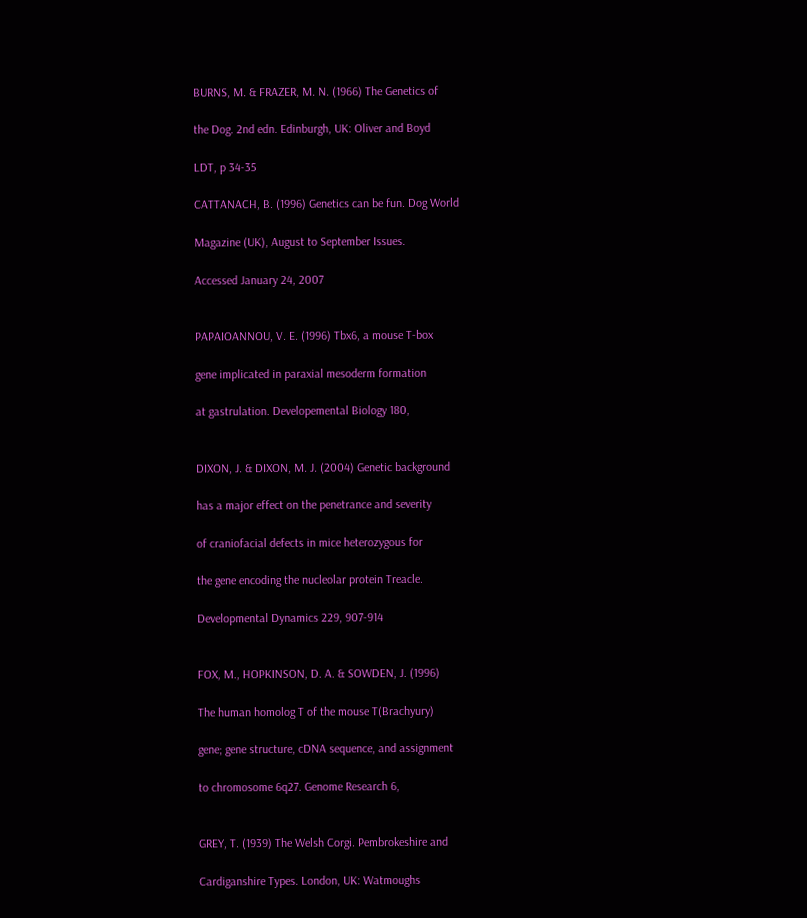BURNS, M. & FRAZER, M. N. (1966) The Genetics of

the Dog. 2nd edn. Edinburgh, UK: Oliver and Boyd

LDT, p 34-35

CATTANACH, B. (1996) Genetics can be fun. Dog World

Magazine (UK), August to September Issues.

Accessed January 24, 2007


PAPAIOANNOU, V. E. (1996) Tbx6, a mouse T-box

gene implicated in paraxial mesoderm formation

at gastrulation. Developemental Biology 180,


DIXON, J. & DIXON, M. J. (2004) Genetic background

has a major effect on the penetrance and severity

of craniofacial defects in mice heterozygous for

the gene encoding the nucleolar protein Treacle.

Developmental Dynamics 229, 907-914


FOX, M., HOPKINSON, D. A. & SOWDEN, J. (1996)

The human homolog T of the mouse T(Brachyury)

gene; gene structure, cDNA sequence, and assignment

to chromosome 6q27. Genome Research 6,


GREY, T. (1939) The Welsh Corgi. Pembrokeshire and

Cardiganshire Types. London, UK: Watmoughs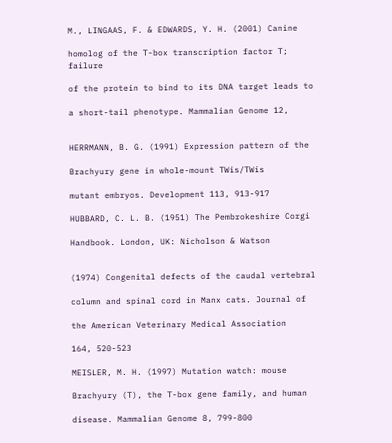M., LINGAAS, F. & EDWARDS, Y. H. (2001) Canine

homolog of the T-box transcription factor T; failure

of the protein to bind to its DNA target leads to

a short-tail phenotype. Mammalian Genome 12,


HERRMANN, B. G. (1991) Expression pattern of the

Brachyury gene in whole-mount TWis/TWis

mutant embryos. Development 113, 913-917

HUBBARD, C. L. B. (1951) The Pembrokeshire Corgi

Handbook. London, UK: Nicholson & Watson


(1974) Congenital defects of the caudal vertebral

column and spinal cord in Manx cats. Journal of

the American Veterinary Medical Association

164, 520-523

MEISLER, M. H. (1997) Mutation watch: mouse

Brachyury (T), the T-box gene family, and human

disease. Mammalian Genome 8, 799-800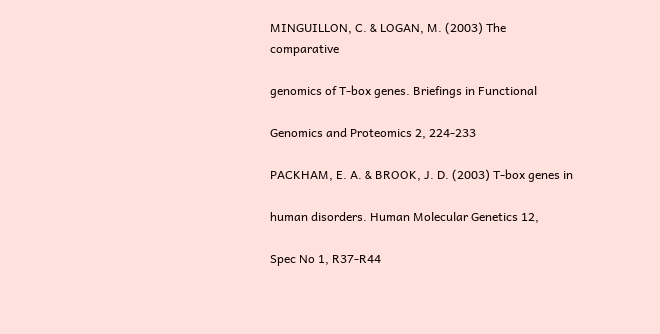MINGUILLON, C. & LOGAN, M. (2003) The comparative

genomics of T-box genes. Briefings in Functional

Genomics and Proteomics 2, 224-233

PACKHAM, E. A. & BROOK, J. D. (2003) T-box genes in

human disorders. Human Molecular Genetics 12,

Spec No 1, R37-R44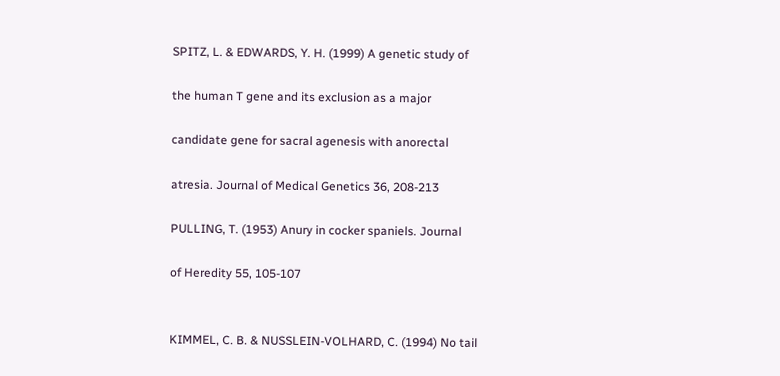SPITZ, L. & EDWARDS, Y. H. (1999) A genetic study of

the human T gene and its exclusion as a major

candidate gene for sacral agenesis with anorectal

atresia. Journal of Medical Genetics 36, 208-213

PULLING, T. (1953) Anury in cocker spaniels. Journal

of Heredity 55, 105-107


KIMMEL, C. B. & NUSSLEIN-VOLHARD, C. (1994) No tail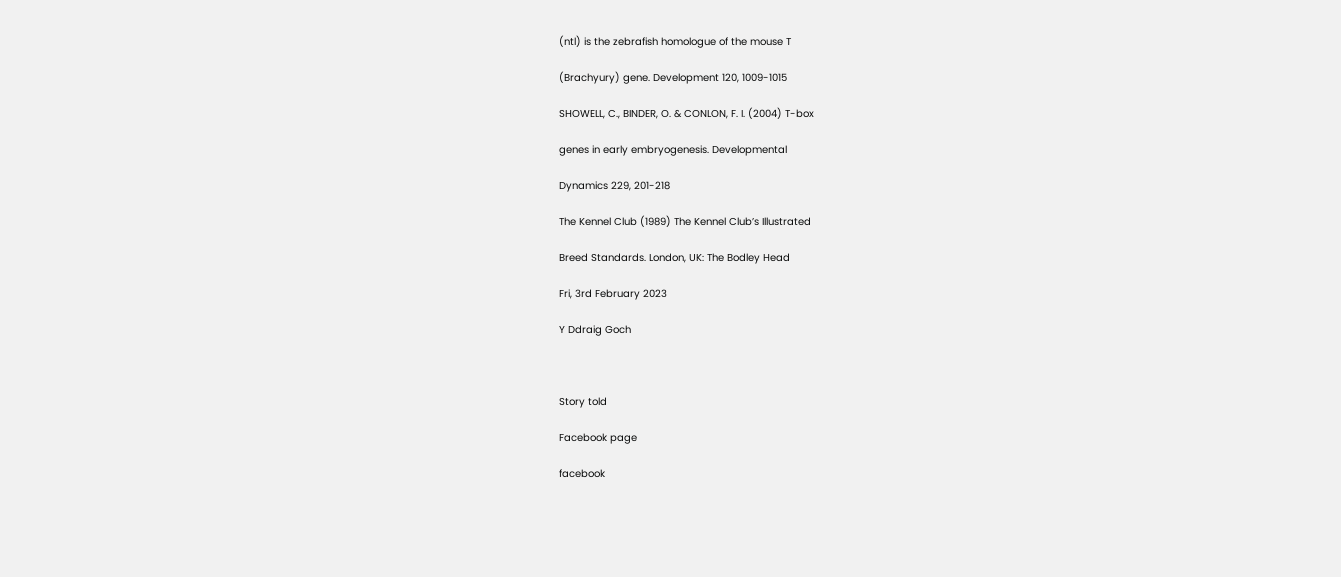(ntl) is the zebrafish homologue of the mouse T

(Brachyury) gene. Development 120, 1009-1015

SHOWELL, C., BINDER, O. & CONLON, F. I. (2004) T-box

genes in early embryogenesis. Developmental

Dynamics 229, 201-218

The Kennel Club (1989) The Kennel Club’s Illustrated

Breed Standards. London, UK: The Bodley Head

Fri, 3rd February 2023

Y Ddraig Goch



Story told

Facebook page

facebook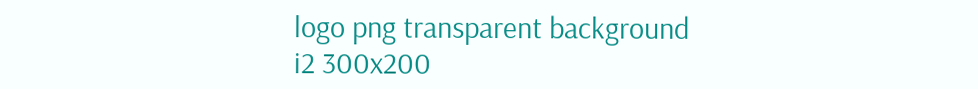logo png transparent background i2 300x200